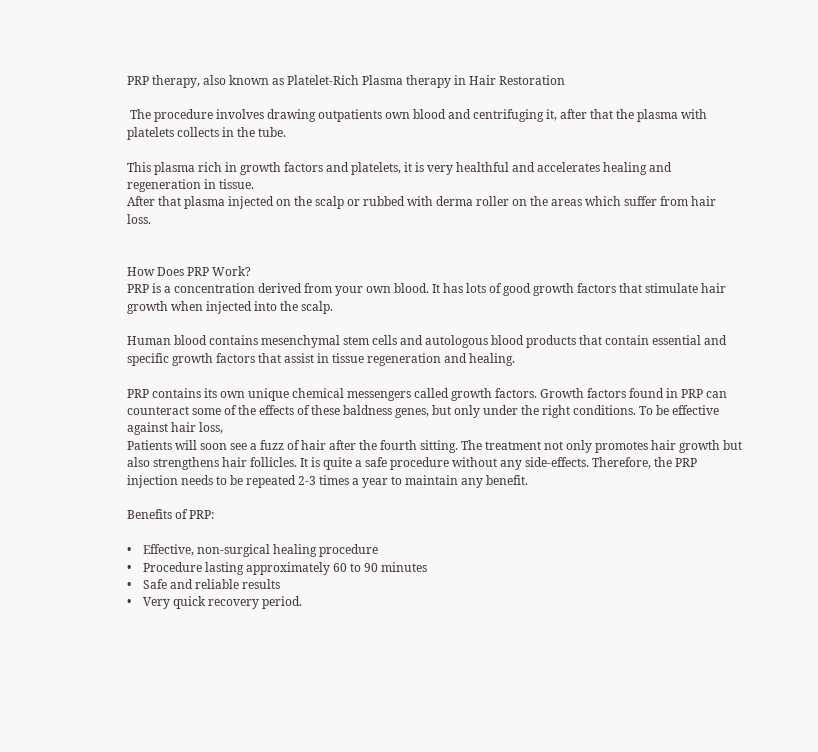PRP therapy, also known as Platelet-Rich Plasma therapy in Hair Restoration

 The procedure involves drawing outpatients own blood and centrifuging it, after that the plasma with platelets collects in the tube.

This plasma rich in growth factors and platelets, it is very healthful and accelerates healing and regeneration in tissue.
After that plasma injected on the scalp or rubbed with derma roller on the areas which suffer from hair loss.


How Does PRP Work?
PRP is a concentration derived from your own blood. It has lots of good growth factors that stimulate hair growth when injected into the scalp.

Human blood contains mesenchymal stem cells and autologous blood products that contain essential and specific growth factors that assist in tissue regeneration and healing.

PRP contains its own unique chemical messengers called growth factors. Growth factors found in PRP can counteract some of the effects of these baldness genes, but only under the right conditions. To be effective against hair loss,
Patients will soon see a fuzz of hair after the fourth sitting. The treatment not only promotes hair growth but also strengthens hair follicles. It is quite a safe procedure without any side-effects. Therefore, the PRP injection needs to be repeated 2-3 times a year to maintain any benefit.

Benefits of PRP:

•    Effective, non-surgical healing procedure
•    Procedure lasting approximately 60 to 90 minutes
•    Safe and reliable results
•    Very quick recovery period.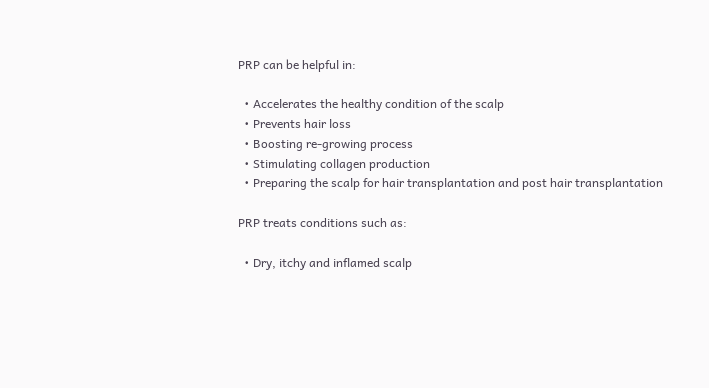PRP can be helpful in:

  • Accelerates the healthy condition of the scalp
  • Prevents hair loss
  • Boosting re-growing process
  • Stimulating collagen production
  • Preparing the scalp for hair transplantation and post hair transplantation

PRP treats conditions such as:

  • Dry, itchy and inflamed scalp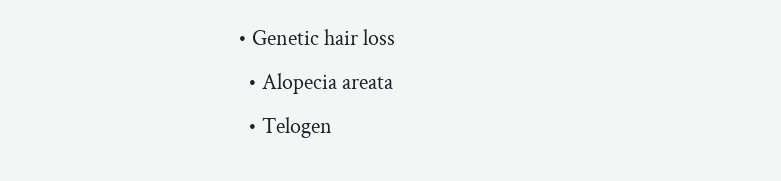• Genetic hair loss
  • Alopecia areata
  • Telogen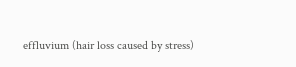effluvium (hair loss caused by stress)